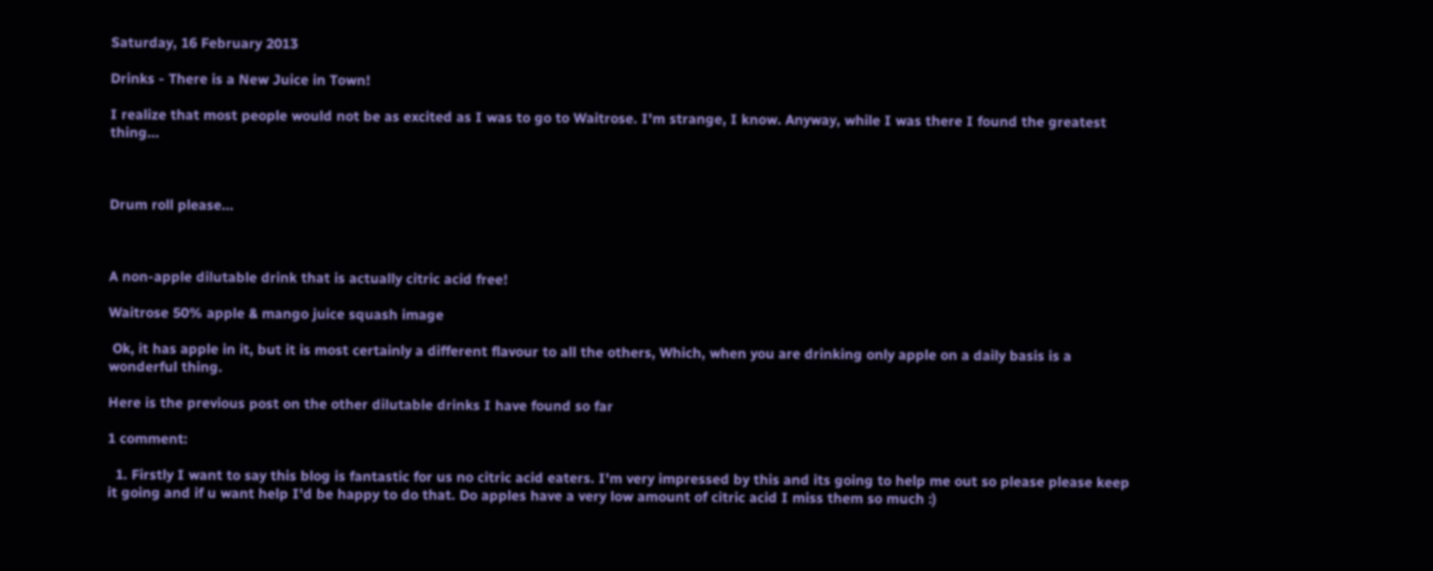Saturday, 16 February 2013

Drinks - There is a New Juice in Town!

I realize that most people would not be as excited as I was to go to Waitrose. I'm strange, I know. Anyway, while I was there I found the greatest thing...



Drum roll please...



A non-apple dilutable drink that is actually citric acid free!

Waitrose 50% apple & mango juice squash image

 Ok, it has apple in it, but it is most certainly a different flavour to all the others, Which, when you are drinking only apple on a daily basis is a wonderful thing.

Here is the previous post on the other dilutable drinks I have found so far

1 comment:

  1. Firstly I want to say this blog is fantastic for us no citric acid eaters. I'm very impressed by this and its going to help me out so please please keep it going and if u want help I'd be happy to do that. Do apples have a very low amount of citric acid I miss them so much :)